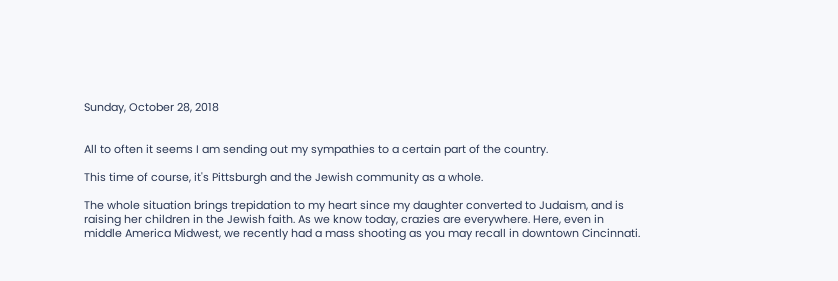Sunday, October 28, 2018


All to often it seems I am sending out my sympathies to a certain part of the country.

This time of course, it's Pittsburgh and the Jewish community as a whole.

The whole situation brings trepidation to my heart since my daughter converted to Judaism, and is raising her children in the Jewish faith. As we know today, crazies are everywhere. Here, even in middle America Midwest, we recently had a mass shooting as you may recall in downtown Cincinnati.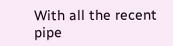With all the recent pipe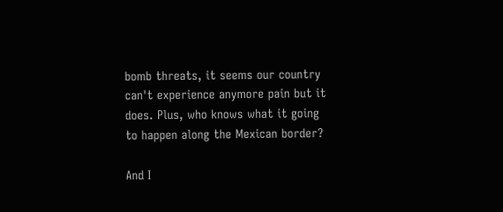bomb threats, it seems our country can't experience anymore pain but it does. Plus, who knows what it going to happen along the Mexican border?

And I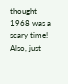thought 1968 was a scary time! Also, just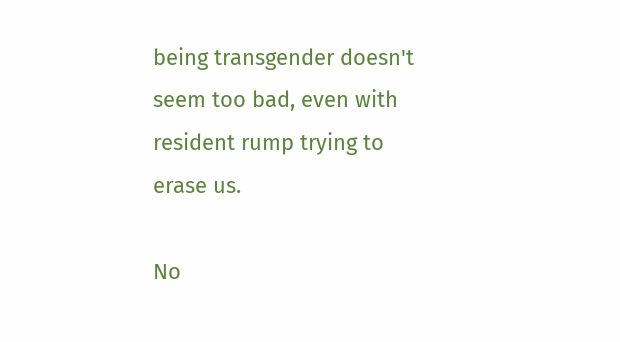being transgender doesn't seem too bad, even with resident rump trying to erase us.

No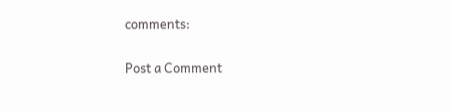comments:

Post a Comment